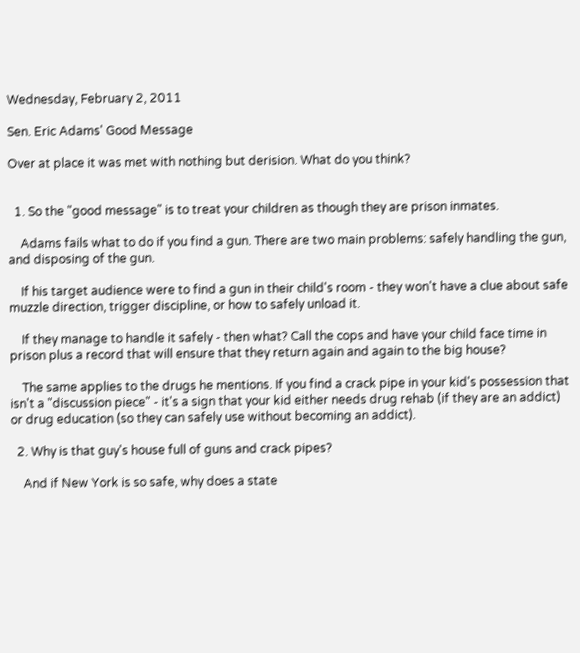Wednesday, February 2, 2011

Sen. Eric Adams' Good Message

Over at place it was met with nothing but derision. What do you think?


  1. So the "good message" is to treat your children as though they are prison inmates.

    Adams fails what to do if you find a gun. There are two main problems: safely handling the gun, and disposing of the gun.

    If his target audience were to find a gun in their child's room - they won't have a clue about safe muzzle direction, trigger discipline, or how to safely unload it.

    If they manage to handle it safely - then what? Call the cops and have your child face time in prison plus a record that will ensure that they return again and again to the big house?

    The same applies to the drugs he mentions. If you find a crack pipe in your kid's possession that isn't a "discussion piece" - it's a sign that your kid either needs drug rehab (if they are an addict) or drug education (so they can safely use without becoming an addict).

  2. Why is that guy's house full of guns and crack pipes?

    And if New York is so safe, why does a state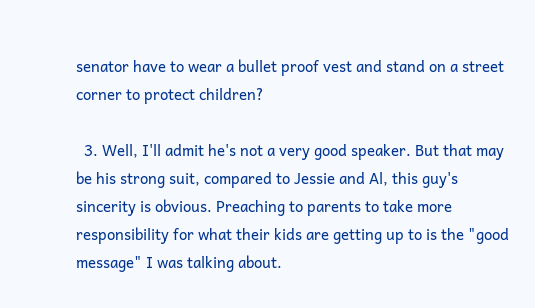senator have to wear a bullet proof vest and stand on a street corner to protect children?

  3. Well, I'll admit he's not a very good speaker. But that may be his strong suit, compared to Jessie and Al, this guy's sincerity is obvious. Preaching to parents to take more responsibility for what their kids are getting up to is the "good message" I was talking about.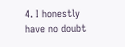4. I honestly have no doubt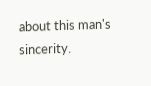about this man's sincerity.